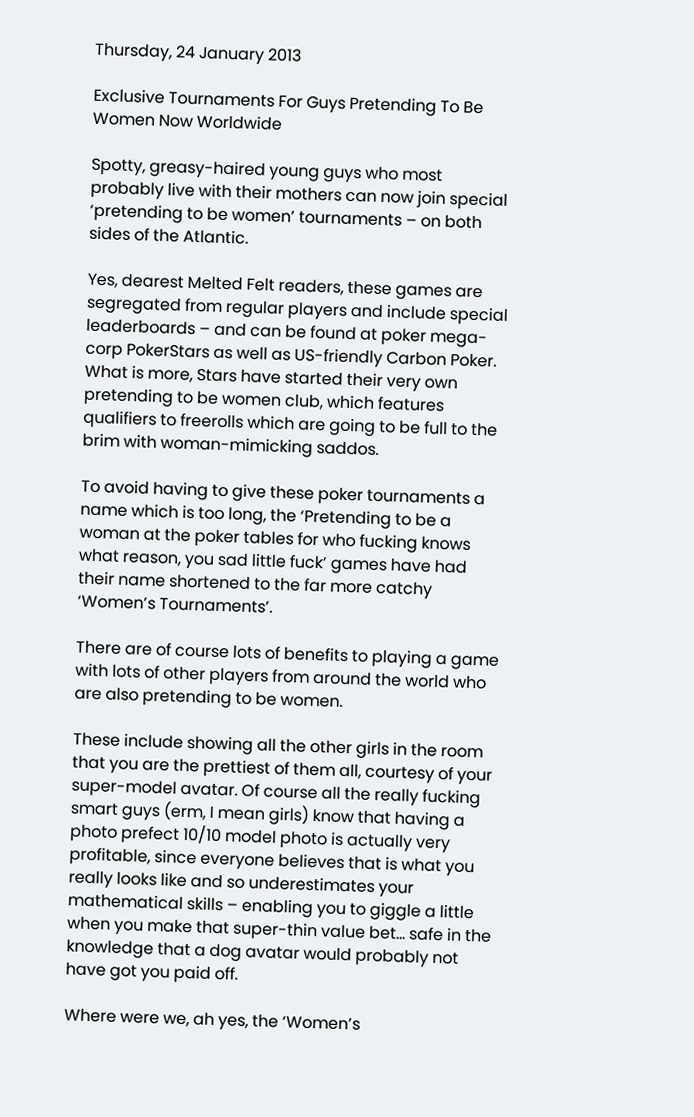Thursday, 24 January 2013

Exclusive Tournaments For Guys Pretending To Be Women Now Worldwide

Spotty, greasy-haired young guys who most probably live with their mothers can now join special ‘pretending to be women’ tournaments – on both sides of the Atlantic.

Yes, dearest Melted Felt readers, these games are segregated from regular players and include special leaderboards – and can be found at poker mega-corp PokerStars as well as US-friendly Carbon Poker. What is more, Stars have started their very own pretending to be women club, which features qualifiers to freerolls which are going to be full to the brim with woman-mimicking saddos.

To avoid having to give these poker tournaments a name which is too long, the ‘Pretending to be a woman at the poker tables for who fucking knows what reason, you sad little fuck’ games have had their name shortened to the far more catchy ‘Women’s Tournaments’.

There are of course lots of benefits to playing a game with lots of other players from around the world who are also pretending to be women.

These include showing all the other girls in the room that you are the prettiest of them all, courtesy of your super-model avatar. Of course all the really fucking smart guys (erm, I mean girls) know that having a photo prefect 10/10 model photo is actually very profitable, since everyone believes that is what you really looks like and so underestimates your mathematical skills – enabling you to giggle a little when you make that super-thin value bet… safe in the knowledge that a dog avatar would probably not have got you paid off.

Where were we, ah yes, the ‘Women’s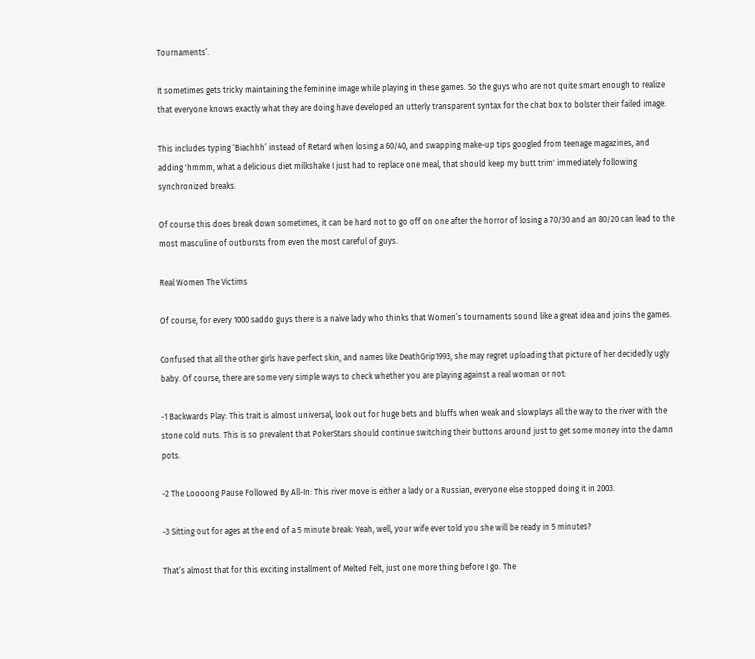Tournaments’.

It sometimes gets tricky maintaining the feminine image while playing in these games. So the guys who are not quite smart enough to realize that everyone knows exactly what they are doing have developed an utterly transparent syntax for the chat box to bolster their failed image.

This includes typing ‘Biachhh’ instead of Retard when losing a 60/40, and swapping make-up tips googled from teenage magazines, and adding 'hmmm, what a delicious diet milkshake I just had to replace one meal, that should keep my butt trim' immediately following synchronized breaks.

Of course this does break down sometimes, it can be hard not to go off on one after the horror of losing a 70/30 and an 80/20 can lead to the most masculine of outbursts from even the most careful of guys.

Real Women The Victims

Of course, for every 1000 saddo guys there is a naïve lady who thinks that Women’s tournaments sound like a great idea and joins the games.

Confused that all the other girls have perfect skin, and names like DeathGrip1993, she may regret uploading that picture of her decidedly ugly baby. Of course, there are some very simple ways to check whether you are playing against a real woman or not:

-1 Backwards Play: This trait is almost universal, look out for huge bets and bluffs when weak and slowplays all the way to the river with the stone cold nuts. This is so prevalent that PokerStars should continue switching their buttons around just to get some money into the damn pots.

-2 The Loooong Pause Followed By All-In: This river move is either a lady or a Russian, everyone else stopped doing it in 2003.

-3 Sitting out for ages at the end of a 5 minute break: Yeah, well, your wife ever told you she will be ready in 5 minutes?

That’s almost that for this exciting installment of Melted Felt, just one more thing before I go. The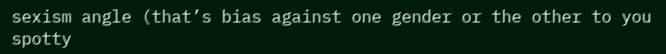sexism angle (that’s bias against one gender or the other to you spotty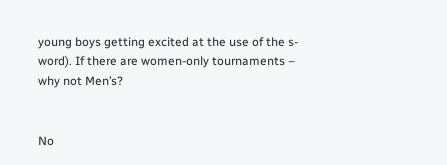young boys getting excited at the use of the s-word). If there are women-only tournaments – why not Men’s?


No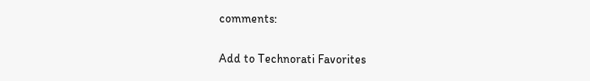comments:

Add to Technorati Favorites